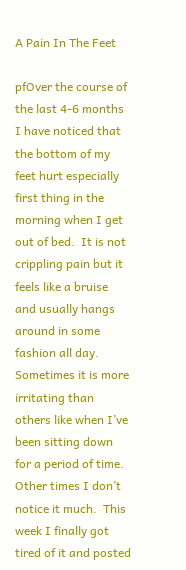A Pain In The Feet

pfOver the course of the last 4-6 months I have noticed that the bottom of my feet hurt especially first thing in the morning when I get out of bed.  It is not crippling pain but it feels like a bruise and usually hangs around in some fashion all day.  Sometimes it is more irritating than others like when I’ve been sitting down for a period of time.  Other times I don’t notice it much.  This week I finally got tired of it and posted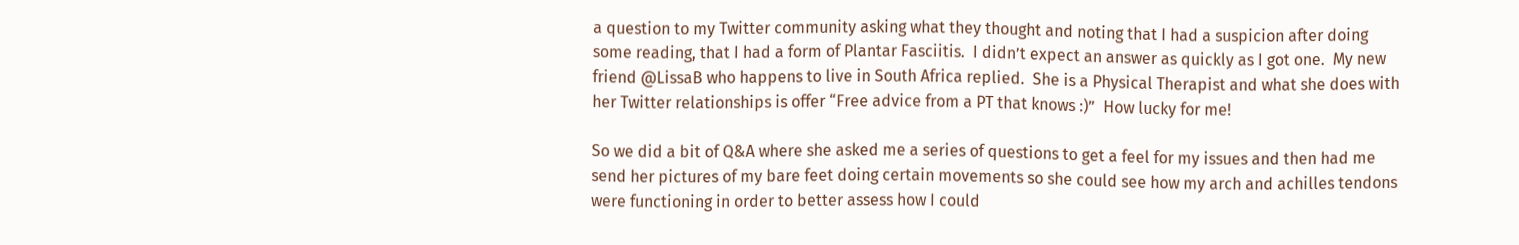a question to my Twitter community asking what they thought and noting that I had a suspicion after doing some reading, that I had a form of Plantar Fasciitis.  I didn’t expect an answer as quickly as I got one.  My new friend @LissaB who happens to live in South Africa replied.  She is a Physical Therapist and what she does with her Twitter relationships is offer “Free advice from a PT that knows :)”  How lucky for me!

So we did a bit of Q&A where she asked me a series of questions to get a feel for my issues and then had me send her pictures of my bare feet doing certain movements so she could see how my arch and achilles tendons were functioning in order to better assess how I could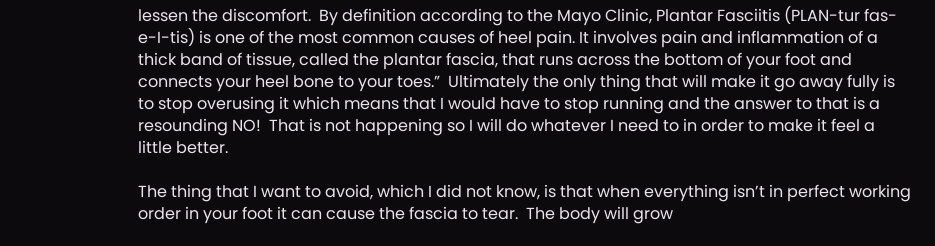lessen the discomfort.  By definition according to the Mayo Clinic, Plantar Fasciitis (PLAN-tur fas-e-I-tis) is one of the most common causes of heel pain. It involves pain and inflammation of a thick band of tissue, called the plantar fascia, that runs across the bottom of your foot and connects your heel bone to your toes.”  Ultimately the only thing that will make it go away fully is to stop overusing it which means that I would have to stop running and the answer to that is a resounding NO!  That is not happening so I will do whatever I need to in order to make it feel a little better.

The thing that I want to avoid, which I did not know, is that when everything isn’t in perfect working order in your foot it can cause the fascia to tear.  The body will grow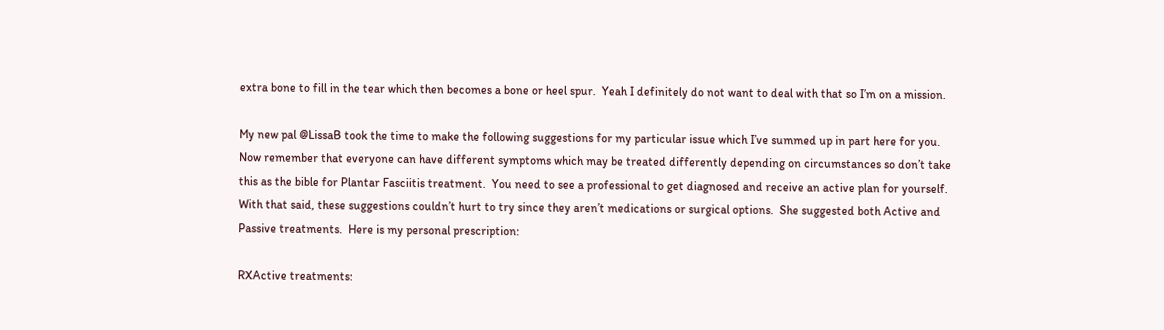extra bone to fill in the tear which then becomes a bone or heel spur.  Yeah I definitely do not want to deal with that so I’m on a mission.

My new pal @LissaB took the time to make the following suggestions for my particular issue which I’ve summed up in part here for you.  Now remember that everyone can have different symptoms which may be treated differently depending on circumstances so don’t take this as the bible for Plantar Fasciitis treatment.  You need to see a professional to get diagnosed and receive an active plan for yourself.  With that said, these suggestions couldn’t hurt to try since they aren’t medications or surgical options.  She suggested both Active and Passive treatments.  Here is my personal prescription:

RXActive treatments: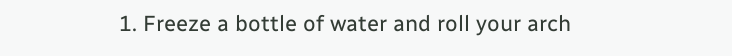1. Freeze a bottle of water and roll your arch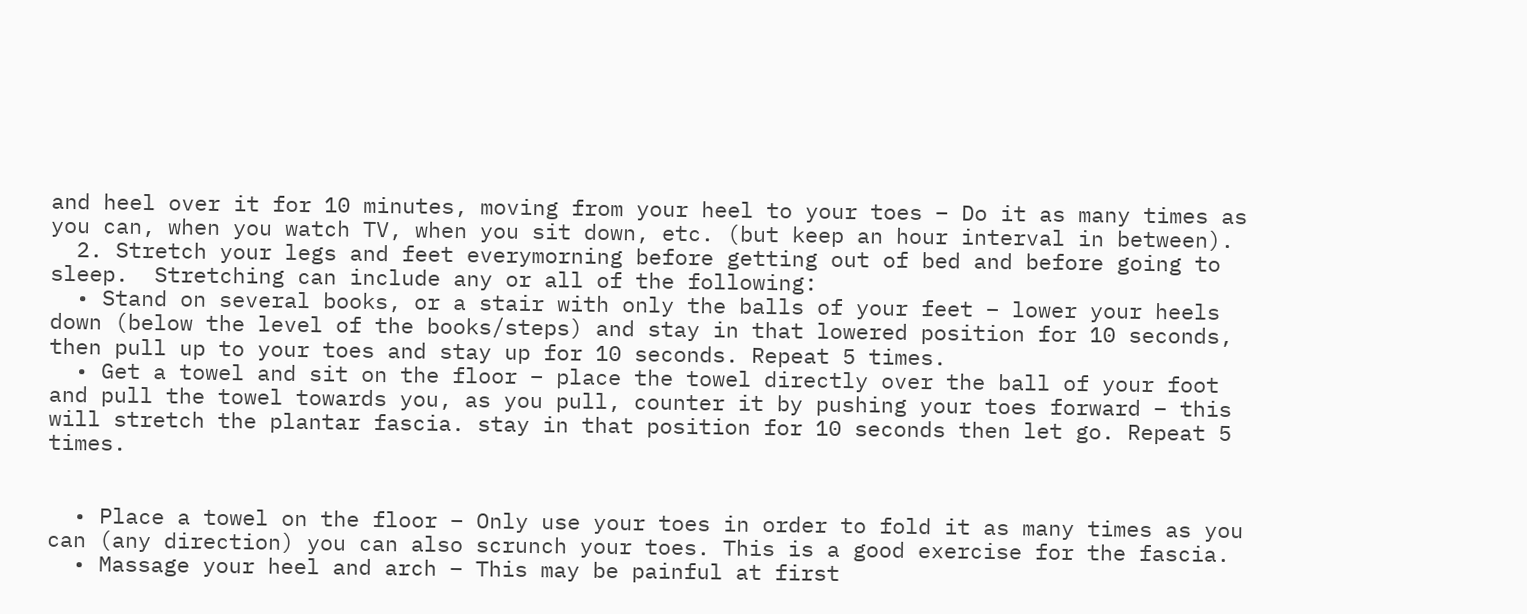and heel over it for 10 minutes, moving from your heel to your toes – Do it as many times as you can, when you watch TV, when you sit down, etc. (but keep an hour interval in between).
  2. Stretch your legs and feet everymorning before getting out of bed and before going to sleep.  Stretching can include any or all of the following:
  • Stand on several books, or a stair with only the balls of your feet – lower your heels down (below the level of the books/steps) and stay in that lowered position for 10 seconds, then pull up to your toes and stay up for 10 seconds. Repeat 5 times.
  • Get a towel and sit on the floor – place the towel directly over the ball of your foot and pull the towel towards you, as you pull, counter it by pushing your toes forward – this will stretch the plantar fascia. stay in that position for 10 seconds then let go. Repeat 5 times.


  • Place a towel on the floor – Only use your toes in order to fold it as many times as you can (any direction) you can also scrunch your toes. This is a good exercise for the fascia.
  • Massage your heel and arch – This may be painful at first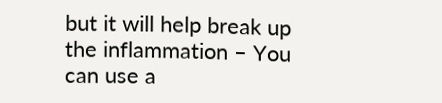but it will help break up the inflammation – You can use a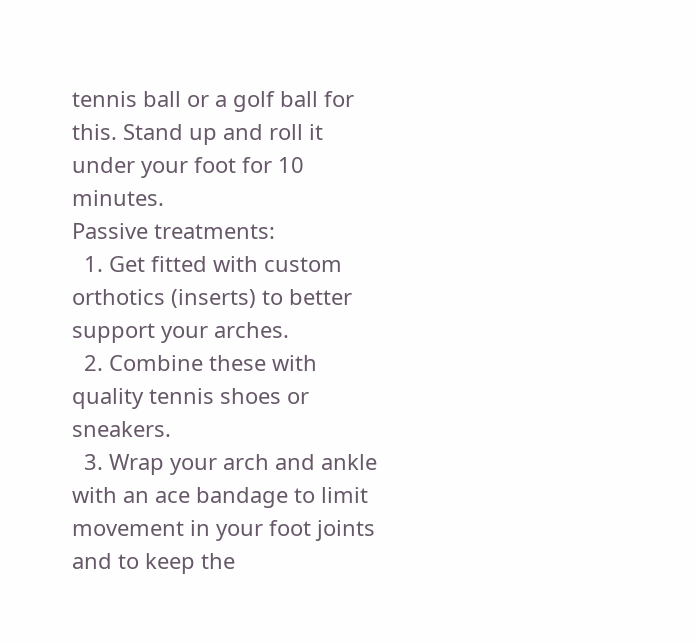tennis ball or a golf ball for this. Stand up and roll it under your foot for 10 minutes.
Passive treatments:
  1. Get fitted with custom orthotics (inserts) to better support your arches.
  2. Combine these with quality tennis shoes or sneakers.
  3. Wrap your arch and ankle with an ace bandage to limit movement in your foot joints and to keep the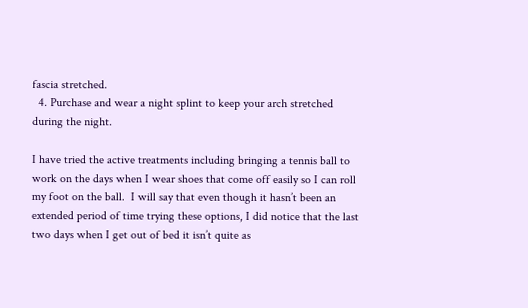fascia stretched.
  4. Purchase and wear a night splint to keep your arch stretched during the night.

I have tried the active treatments including bringing a tennis ball to work on the days when I wear shoes that come off easily so I can roll my foot on the ball.  I will say that even though it hasn’t been an extended period of time trying these options, I did notice that the last two days when I get out of bed it isn’t quite as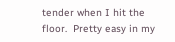tender when I hit the floor.  Pretty easy in my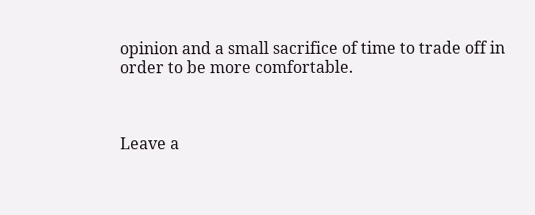opinion and a small sacrifice of time to trade off in order to be more comfortable.



Leave a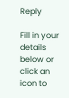Reply

Fill in your details below or click an icon to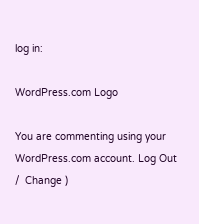log in:

WordPress.com Logo

You are commenting using your WordPress.com account. Log Out /  Change )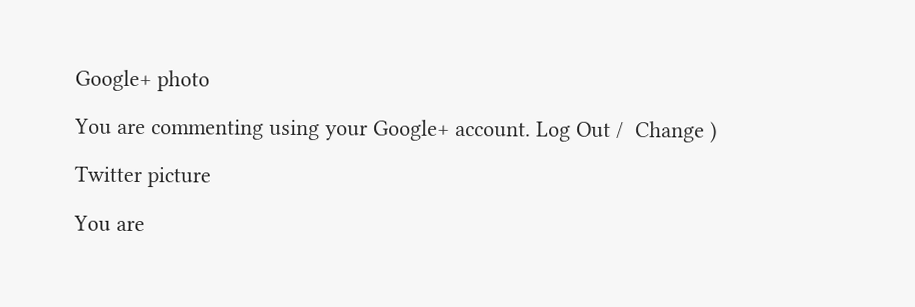Google+ photo

You are commenting using your Google+ account. Log Out /  Change )

Twitter picture

You are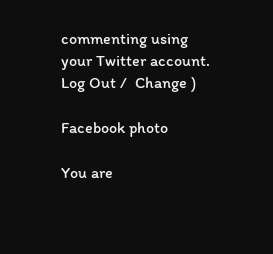commenting using your Twitter account. Log Out /  Change )

Facebook photo

You are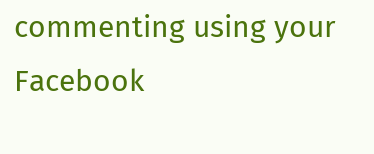commenting using your Facebook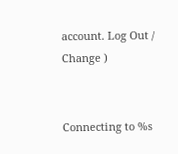account. Log Out /  Change )


Connecting to %s